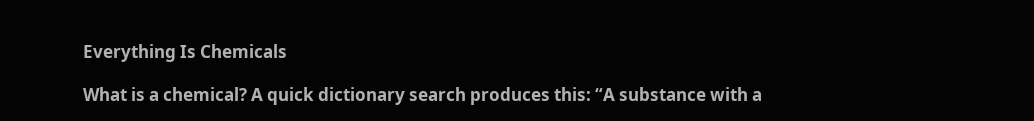Everything Is Chemicals

What is a chemical? A quick dictionary search produces this: “A substance with a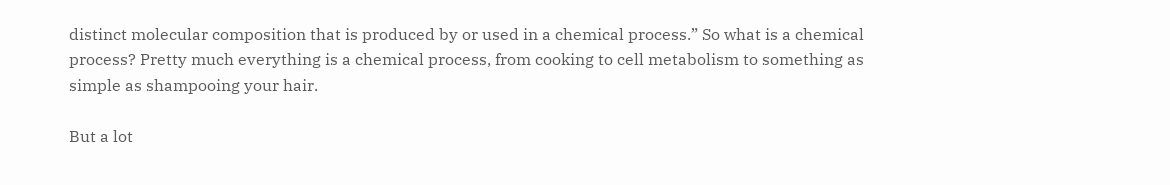distinct molecular composition that is produced by or used in a chemical process.” So what is a chemical process? Pretty much everything is a chemical process, from cooking to cell metabolism to something as simple as shampooing your hair.

But a lot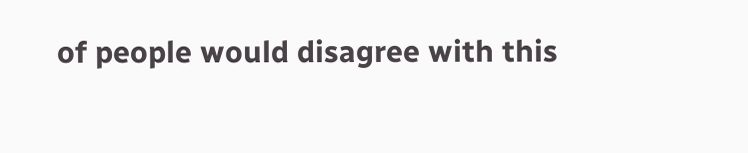of people would disagree with this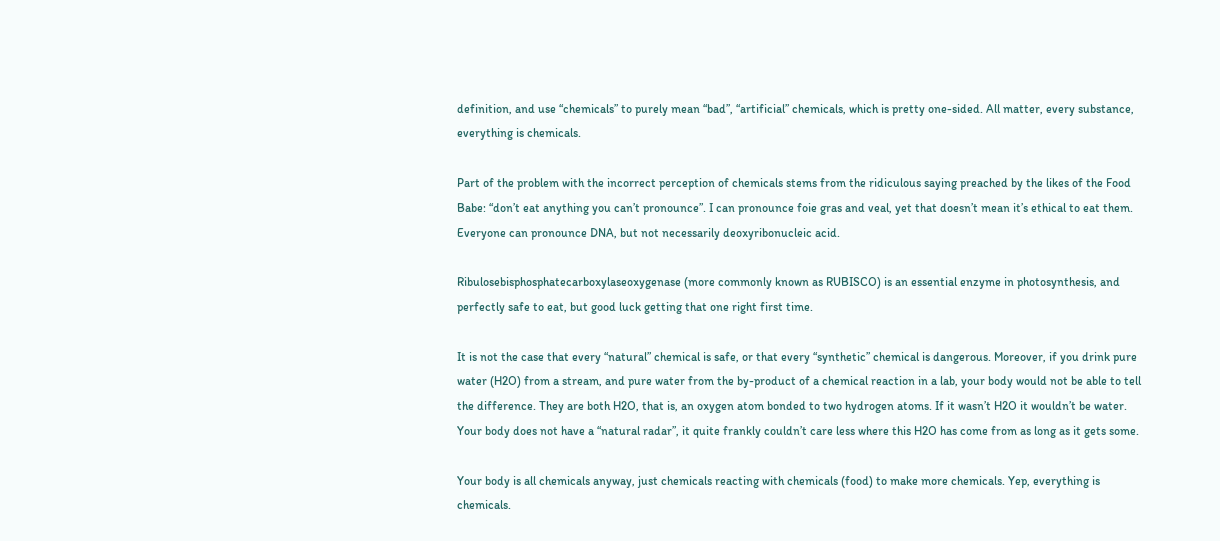definition, and use “chemicals” to purely mean “bad”, “artificial” chemicals, which is pretty one-sided. All matter, every substance, everything is chemicals.

Part of the problem with the incorrect perception of chemicals stems from the ridiculous saying preached by the likes of the Food Babe: “don’t eat anything you can’t pronounce”. I can pronounce foie gras and veal, yet that doesn’t mean it’s ethical to eat them. Everyone can pronounce DNA, but not necessarily deoxyribonucleic acid.

Ribulosebisphosphatecarboxylaseoxygenase (more commonly known as RUBISCO) is an essential enzyme in photosynthesis, and perfectly safe to eat, but good luck getting that one right first time.

It is not the case that every “natural” chemical is safe, or that every “synthetic” chemical is dangerous. Moreover, if you drink pure water (H2O) from a stream, and pure water from the by-product of a chemical reaction in a lab, your body would not be able to tell the difference. They are both H2O, that is, an oxygen atom bonded to two hydrogen atoms. If it wasn’t H2O it wouldn’t be water. Your body does not have a “natural radar”, it quite frankly couldn’t care less where this H2O has come from as long as it gets some.

Your body is all chemicals anyway, just chemicals reacting with chemicals (food) to make more chemicals. Yep, everything is chemicals.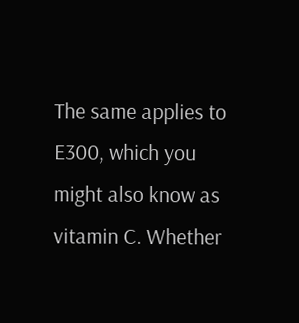The same applies to E300, which you might also know as vitamin C. Whether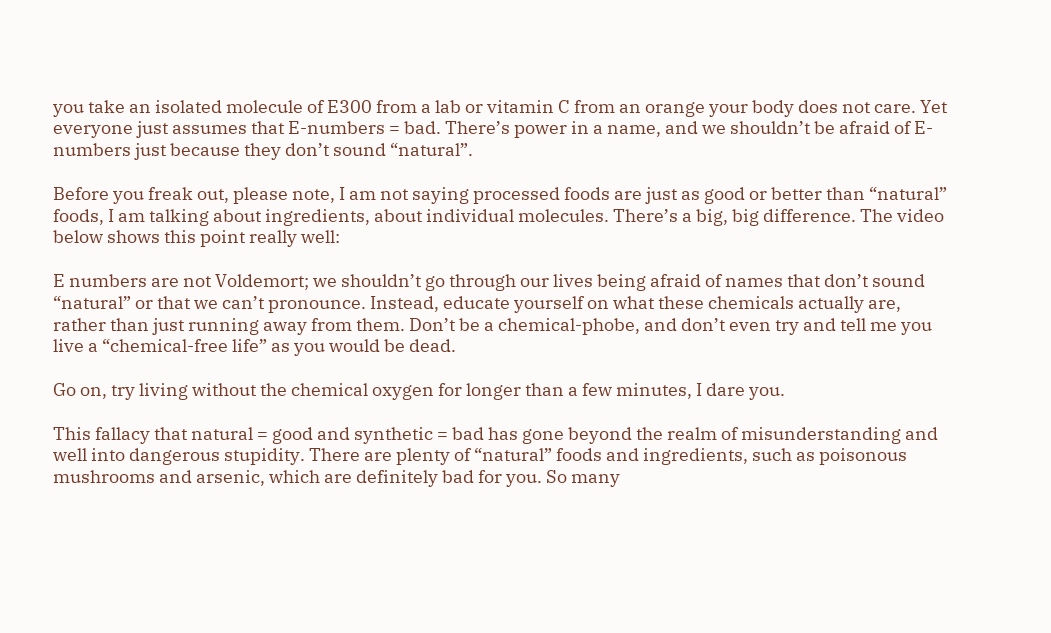you take an isolated molecule of E300 from a lab or vitamin C from an orange your body does not care. Yet everyone just assumes that E-numbers = bad. There’s power in a name, and we shouldn’t be afraid of E-numbers just because they don’t sound “natural”.

Before you freak out, please note, I am not saying processed foods are just as good or better than “natural” foods, I am talking about ingredients, about individual molecules. There’s a big, big difference. The video below shows this point really well:

E numbers are not Voldemort; we shouldn’t go through our lives being afraid of names that don’t sound “natural” or that we can’t pronounce. Instead, educate yourself on what these chemicals actually are, rather than just running away from them. Don’t be a chemical-phobe, and don’t even try and tell me you live a “chemical-free life” as you would be dead.

Go on, try living without the chemical oxygen for longer than a few minutes, I dare you.

This fallacy that natural = good and synthetic = bad has gone beyond the realm of misunderstanding and well into dangerous stupidity. There are plenty of “natural” foods and ingredients, such as poisonous mushrooms and arsenic, which are definitely bad for you. So many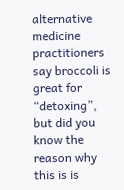alternative medicine practitioners say broccoli is great for “detoxing”, but did you know the reason why this is is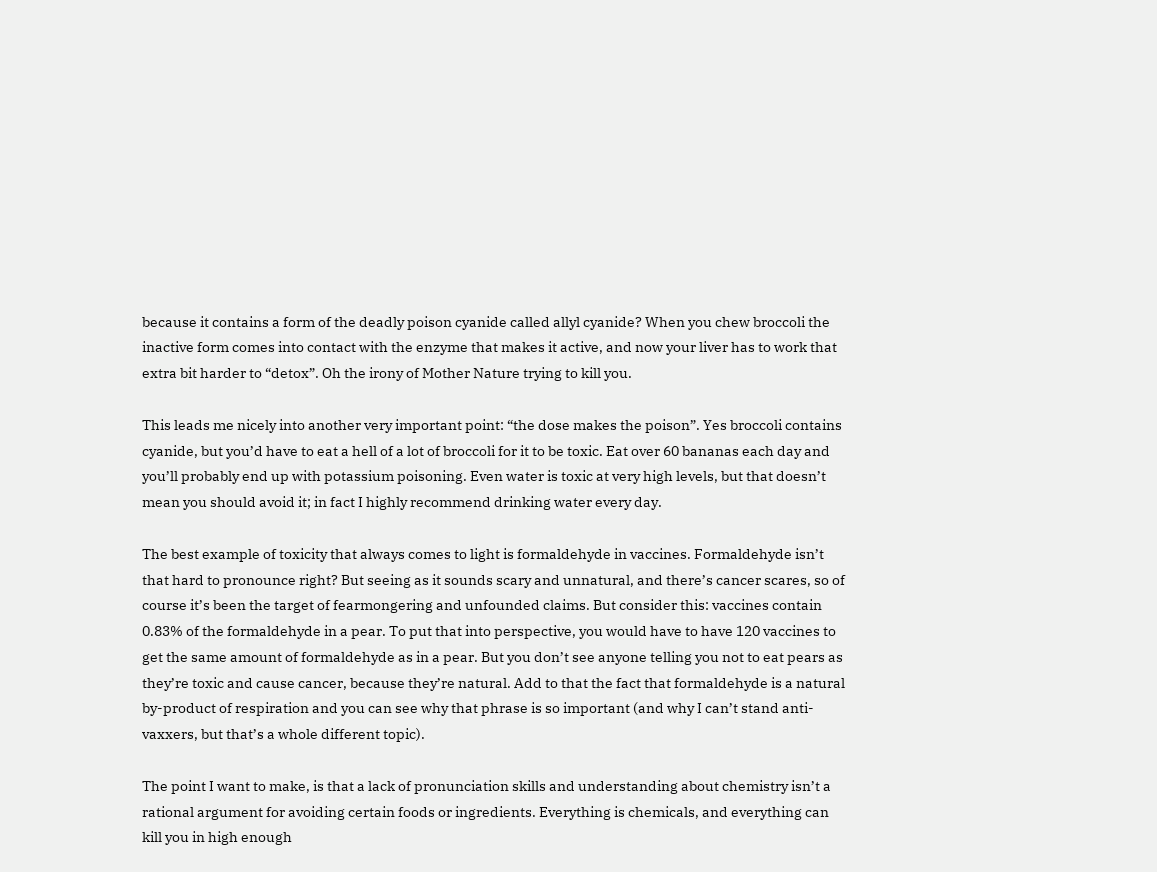because it contains a form of the deadly poison cyanide called allyl cyanide? When you chew broccoli the inactive form comes into contact with the enzyme that makes it active, and now your liver has to work that extra bit harder to “detox”. Oh the irony of Mother Nature trying to kill you.

This leads me nicely into another very important point: “the dose makes the poison”. Yes broccoli contains cyanide, but you’d have to eat a hell of a lot of broccoli for it to be toxic. Eat over 60 bananas each day and you’ll probably end up with potassium poisoning. Even water is toxic at very high levels, but that doesn’t mean you should avoid it; in fact I highly recommend drinking water every day.

The best example of toxicity that always comes to light is formaldehyde in vaccines. Formaldehyde isn’t that hard to pronounce right? But seeing as it sounds scary and unnatural, and there’s cancer scares, so of course it’s been the target of fearmongering and unfounded claims. But consider this: vaccines contain 0.83% of the formaldehyde in a pear. To put that into perspective, you would have to have 120 vaccines to get the same amount of formaldehyde as in a pear. But you don’t see anyone telling you not to eat pears as they’re toxic and cause cancer, because they’re natural. Add to that the fact that formaldehyde is a natural by-product of respiration and you can see why that phrase is so important (and why I can’t stand anti-vaxxers, but that’s a whole different topic).

The point I want to make, is that a lack of pronunciation skills and understanding about chemistry isn’t a rational argument for avoiding certain foods or ingredients. Everything is chemicals, and everything can kill you in high enough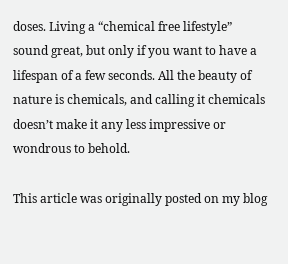doses. Living a “chemical free lifestyle” sound great, but only if you want to have a lifespan of a few seconds. All the beauty of nature is chemicals, and calling it chemicals doesn’t make it any less impressive or wondrous to behold.

This article was originally posted on my blog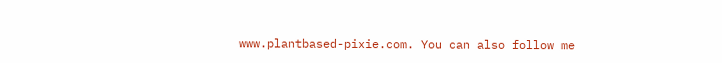www.plantbased-pixie.com. You can also follow me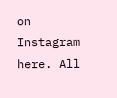on Instagram here. All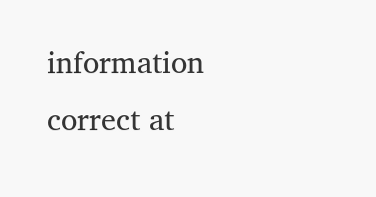information correct at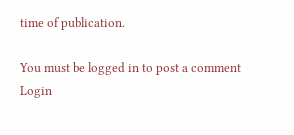time of publication.

You must be logged in to post a comment Login